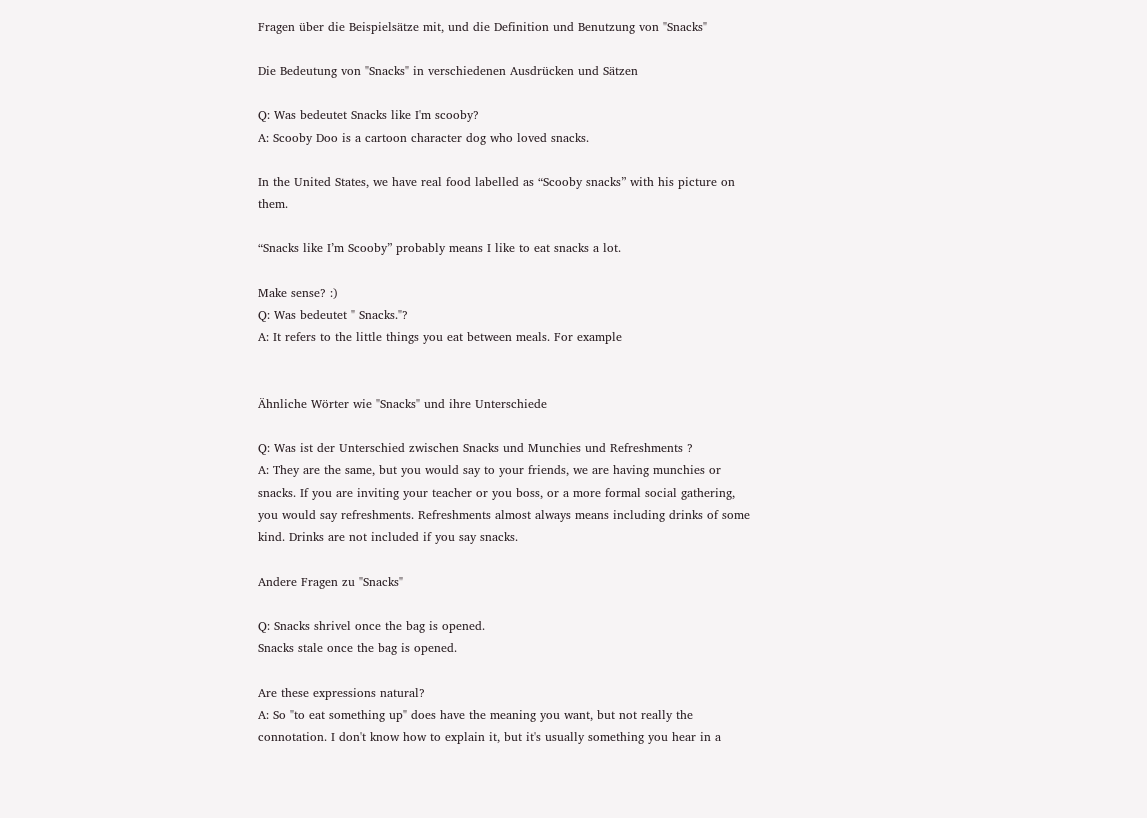Fragen über die Beispielsätze mit, und die Definition und Benutzung von "Snacks"

Die Bedeutung von "Snacks" in verschiedenen Ausdrücken und Sätzen

Q: Was bedeutet Snacks like I'm scooby?
A: Scooby Doo is a cartoon character dog who loved snacks.

In the United States, we have real food labelled as “Scooby snacks” with his picture on them.

“Snacks like I’m Scooby” probably means I like to eat snacks a lot.

Make sense? :)
Q: Was bedeutet " Snacks."?
A: It refers to the little things you eat between meals. For example


Ähnliche Wörter wie "Snacks" und ihre Unterschiede

Q: Was ist der Unterschied zwischen Snacks und Munchies und Refreshments ?
A: They are the same, but you would say to your friends, we are having munchies or snacks. If you are inviting your teacher or you boss, or a more formal social gathering, you would say refreshments. Refreshments almost always means including drinks of some kind. Drinks are not included if you say snacks.

Andere Fragen zu "Snacks"

Q: Snacks shrivel once the bag is opened.
Snacks stale once the bag is opened.

Are these expressions natural?
A: So "to eat something up" does have the meaning you want, but not really the connotation. I don't know how to explain it, but it's usually something you hear in a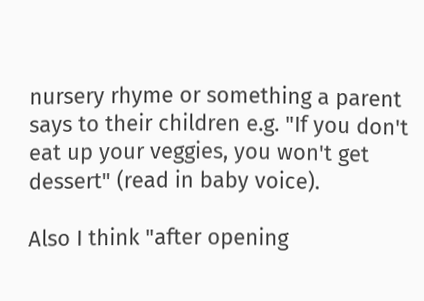nursery rhyme or something a parent says to their children e.g. "If you don't eat up your veggies, you won't get dessert" (read in baby voice).

Also I think "after opening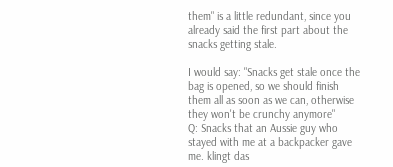them" is a little redundant, since you already said the first part about the snacks getting stale.

I would say: "Snacks get stale once the bag is opened, so we should finish them all as soon as we can, otherwise they won't be crunchy anymore"
Q: Snacks that an Aussie guy who stayed with me at a backpacker gave me. klingt das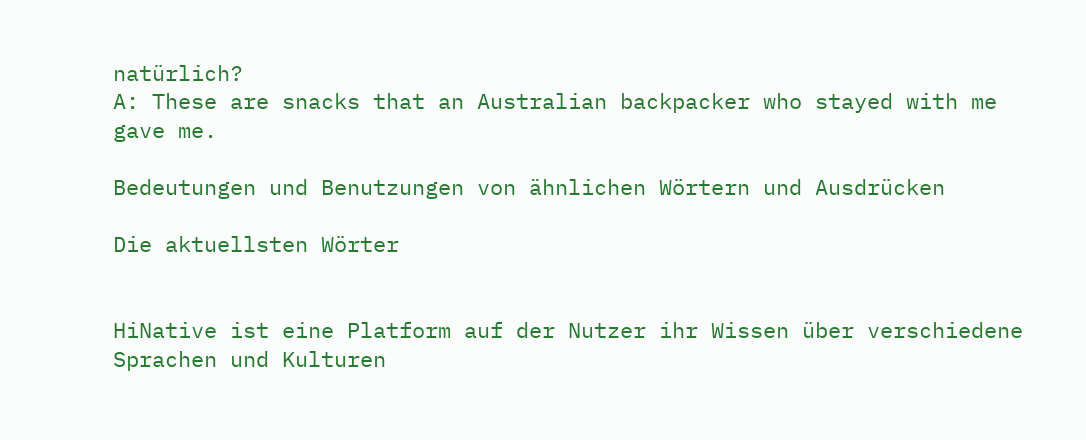natürlich?
A: These are snacks that an Australian backpacker who stayed with me gave me.

Bedeutungen und Benutzungen von ähnlichen Wörtern und Ausdrücken

Die aktuellsten Wörter


HiNative ist eine Platform auf der Nutzer ihr Wissen über verschiedene Sprachen und Kulturen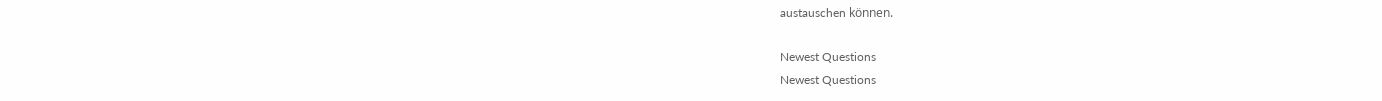austauschen können.

Newest Questions
Newest Questions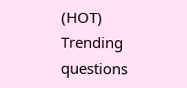(HOT)
Trending questions